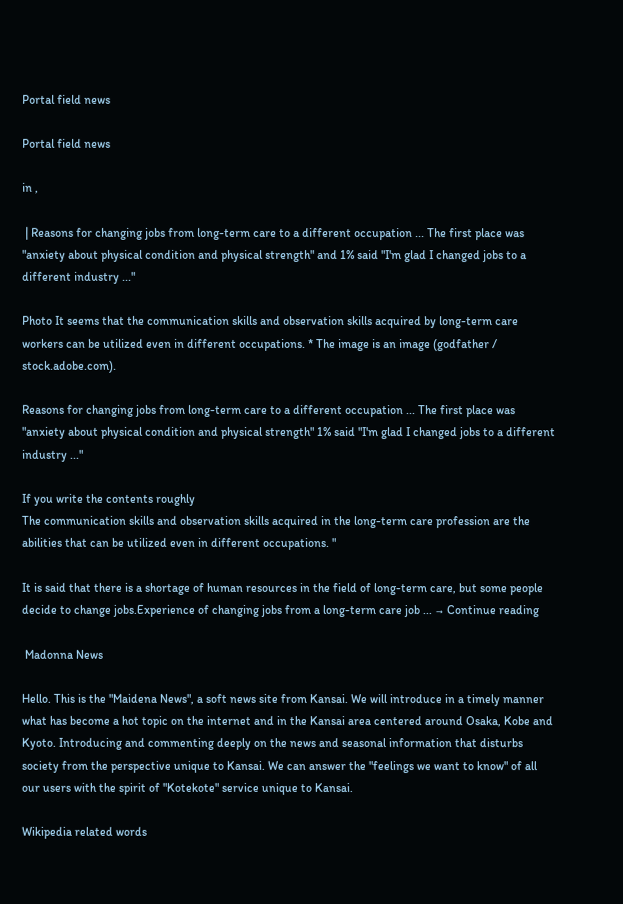Portal field news

Portal field news

in ,

 | Reasons for changing jobs from long-term care to a different occupation ... The first place was "anxiety about physical condition and physical strength" and 1% said "I'm glad I changed jobs to a different industry ..."

Photo It seems that the communication skills and observation skills acquired by long-term care workers can be utilized even in different occupations. * The image is an image (godfather / stock.adobe.com).

Reasons for changing jobs from long-term care to a different occupation ... The first place was "anxiety about physical condition and physical strength" 1% said "I'm glad I changed jobs to a different industry ..."

If you write the contents roughly
The communication skills and observation skills acquired in the long-term care profession are the abilities that can be utilized even in different occupations. "

It is said that there is a shortage of human resources in the field of long-term care, but some people decide to change jobs.Experience of changing jobs from a long-term care job ... → Continue reading

 Madonna News

Hello. This is the "Maidena News", a soft news site from Kansai. We will introduce in a timely manner what has become a hot topic on the internet and in the Kansai area centered around Osaka, Kobe and Kyoto. Introducing and commenting deeply on the news and seasonal information that disturbs society from the perspective unique to Kansai. We can answer the "feelings we want to know" of all our users with the spirit of "Kotekote" service unique to Kansai.

Wikipedia related words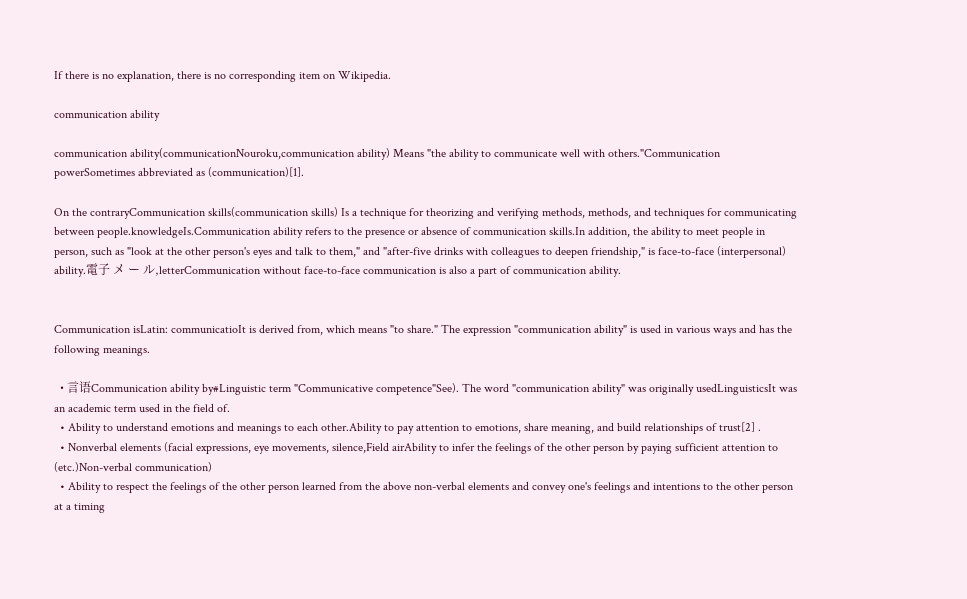If there is no explanation, there is no corresponding item on Wikipedia.

communication ability

communication ability(communicationNouroku,communication ability) Means "the ability to communicate well with others."Communication powerSometimes abbreviated as (communication)[1].

On the contraryCommunication skills(communication skills) Is a technique for theorizing and verifying methods, methods, and techniques for communicating between people.knowledgeIs.Communication ability refers to the presence or absence of communication skills.In addition, the ability to meet people in person, such as "look at the other person's eyes and talk to them," and "after-five drinks with colleagues to deepen friendship," is face-to-face (interpersonal) ability.電子 メ ー ル,letterCommunication without face-to-face communication is also a part of communication ability.


Communication isLatin: communicatioIt is derived from, which means "to share." The expression "communication ability" is used in various ways and has the following meanings.

  • 言语Communication ability by#Linguistic term "Communicative competence"See). The word "communication ability" was originally usedLinguisticsIt was an academic term used in the field of.
  • Ability to understand emotions and meanings to each other.Ability to pay attention to emotions, share meaning, and build relationships of trust[2] .
  • Nonverbal elements (facial expressions, eye movements, silence,Field airAbility to infer the feelings of the other person by paying sufficient attention to (etc.)Non-verbal communication)
  • Ability to respect the feelings of the other person learned from the above non-verbal elements and convey one's feelings and intentions to the other person at a timing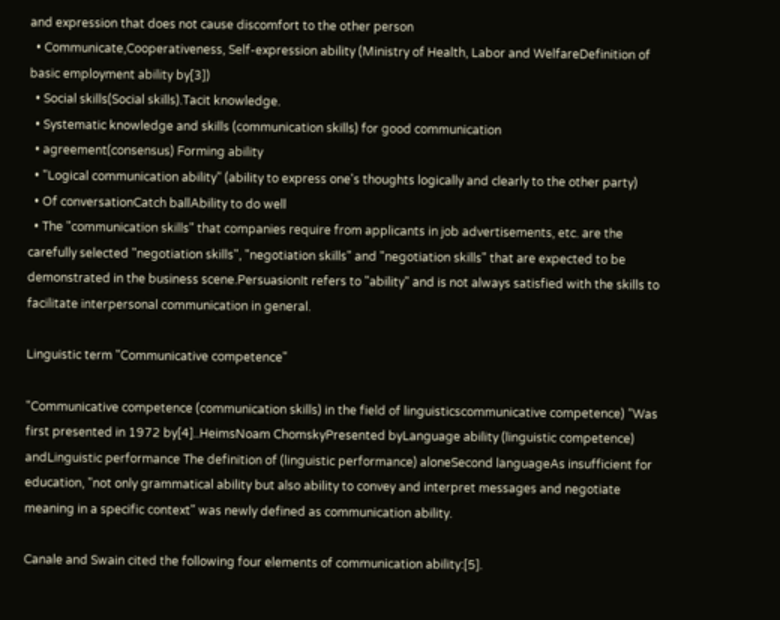and expression that does not cause discomfort to the other person
  • Communicate,Cooperativeness, Self-expression ability (Ministry of Health, Labor and WelfareDefinition of basic employment ability by[3])
  • Social skills(Social skills).Tacit knowledge.
  • Systematic knowledge and skills (communication skills) for good communication
  • agreement(consensus) Forming ability
  • "Logical communication ability" (ability to express one's thoughts logically and clearly to the other party)
  • Of conversationCatch ballAbility to do well
  • The "communication skills" that companies require from applicants in job advertisements, etc. are the carefully selected "negotiation skills", "negotiation skills" and "negotiation skills" that are expected to be demonstrated in the business scene.PersuasionIt refers to "ability" and is not always satisfied with the skills to facilitate interpersonal communication in general.

Linguistic term "Communicative competence"

"Communicative competence (communication skills) in the field of linguisticscommunicative competence) ”Was first presented in 1972 by[4]..HeimsNoam ChomskyPresented byLanguage ability (linguistic competence) andLinguistic performance The definition of (linguistic performance) aloneSecond languageAs insufficient for education, "not only grammatical ability but also ability to convey and interpret messages and negotiate meaning in a specific context" was newly defined as communication ability.

Canale and Swain cited the following four elements of communication ability:[5].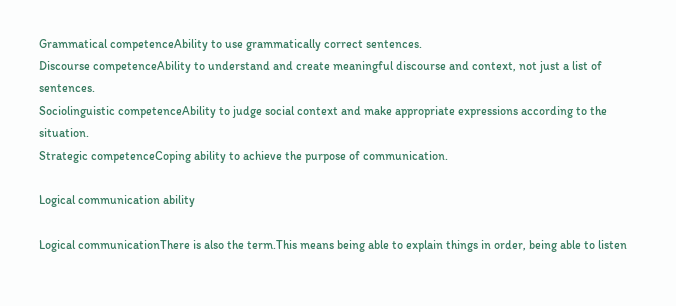Grammatical competenceAbility to use grammatically correct sentences.
Discourse competenceAbility to understand and create meaningful discourse and context, not just a list of sentences.
Sociolinguistic competenceAbility to judge social context and make appropriate expressions according to the situation.
Strategic competenceCoping ability to achieve the purpose of communication.

Logical communication ability

Logical communicationThere is also the term.This means being able to explain things in order, being able to listen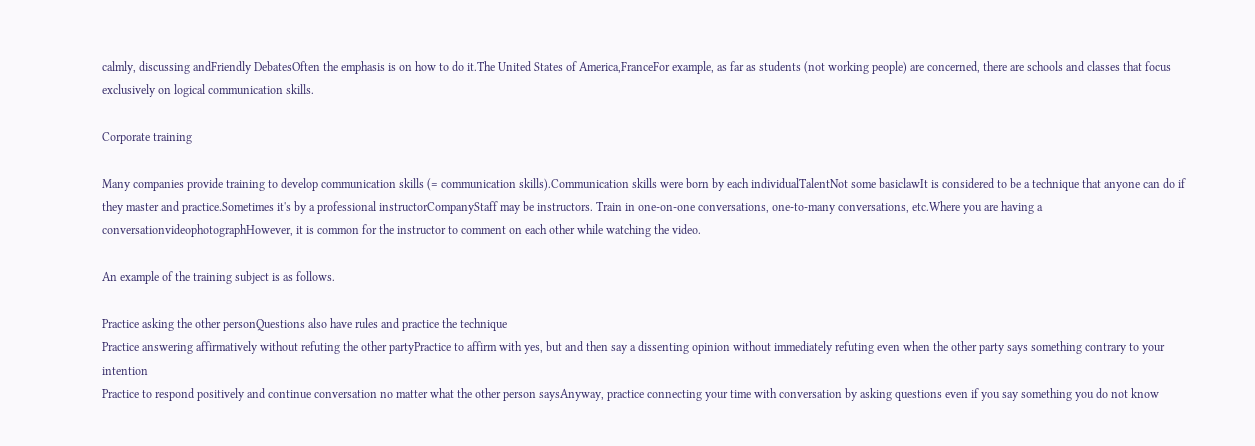calmly, discussing andFriendly DebatesOften the emphasis is on how to do it.The United States of America,FranceFor example, as far as students (not working people) are concerned, there are schools and classes that focus exclusively on logical communication skills.

Corporate training

Many companies provide training to develop communication skills (= communication skills).Communication skills were born by each individualTalentNot some basiclawIt is considered to be a technique that anyone can do if they master and practice.Sometimes it's by a professional instructorCompanyStaff may be instructors. Train in one-on-one conversations, one-to-many conversations, etc.Where you are having a conversationvideophotographHowever, it is common for the instructor to comment on each other while watching the video.

An example of the training subject is as follows.

Practice asking the other personQuestions also have rules and practice the technique
Practice answering affirmatively without refuting the other partyPractice to affirm with yes, but and then say a dissenting opinion without immediately refuting even when the other party says something contrary to your intention
Practice to respond positively and continue conversation no matter what the other person saysAnyway, practice connecting your time with conversation by asking questions even if you say something you do not know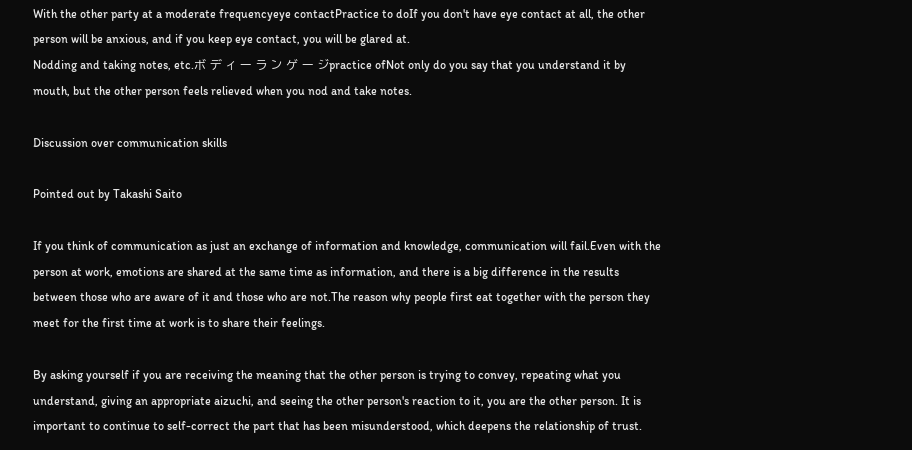With the other party at a moderate frequencyeye contactPractice to doIf you don't have eye contact at all, the other person will be anxious, and if you keep eye contact, you will be glared at.
Nodding and taking notes, etc.ボ デ ィ ー ラ ン ゲ ー ジpractice ofNot only do you say that you understand it by mouth, but the other person feels relieved when you nod and take notes.

Discussion over communication skills

Pointed out by Takashi Saito

If you think of communication as just an exchange of information and knowledge, communication will fail.Even with the person at work, emotions are shared at the same time as information, and there is a big difference in the results between those who are aware of it and those who are not.The reason why people first eat together with the person they meet for the first time at work is to share their feelings.

By asking yourself if you are receiving the meaning that the other person is trying to convey, repeating what you understand, giving an appropriate aizuchi, and seeing the other person's reaction to it, you are the other person. It is important to continue to self-correct the part that has been misunderstood, which deepens the relationship of trust.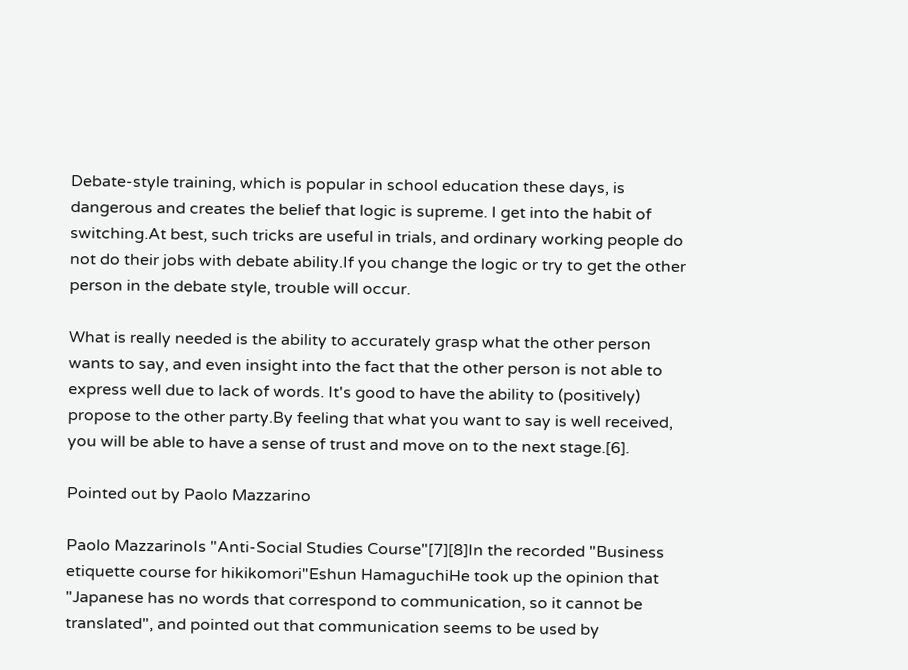Debate-style training, which is popular in school education these days, is dangerous and creates the belief that logic is supreme. I get into the habit of switching.At best, such tricks are useful in trials, and ordinary working people do not do their jobs with debate ability.If you change the logic or try to get the other person in the debate style, trouble will occur.

What is really needed is the ability to accurately grasp what the other person wants to say, and even insight into the fact that the other person is not able to express well due to lack of words. It's good to have the ability to (positively) propose to the other party.By feeling that what you want to say is well received, you will be able to have a sense of trust and move on to the next stage.[6].

Pointed out by Paolo Mazzarino

Paolo MazzarinoIs "Anti-Social Studies Course"[7][8]In the recorded "Business etiquette course for hikikomori"Eshun HamaguchiHe took up the opinion that "Japanese has no words that correspond to communication, so it cannot be translated", and pointed out that communication seems to be used by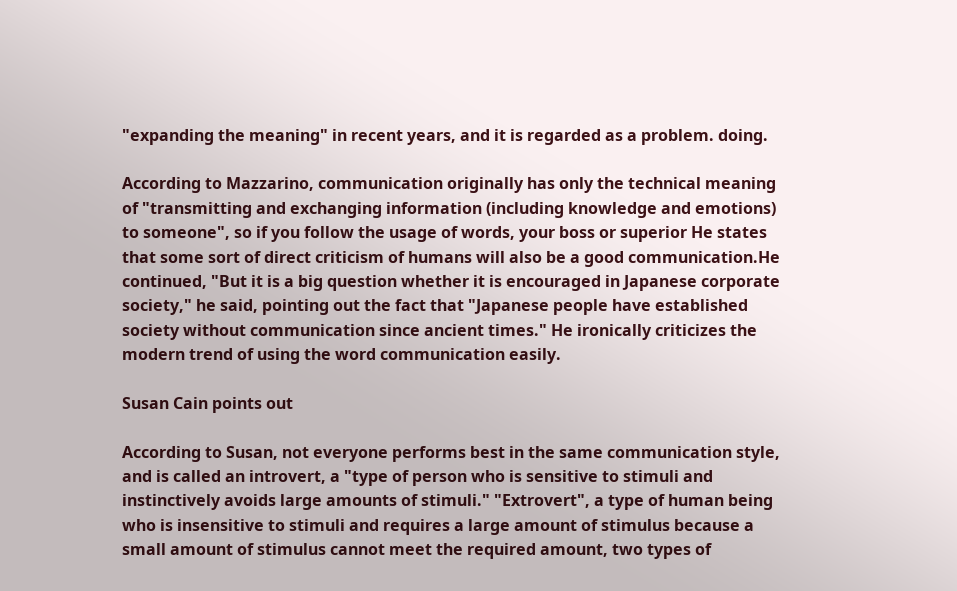"expanding the meaning" in recent years, and it is regarded as a problem. doing.

According to Mazzarino, communication originally has only the technical meaning of "transmitting and exchanging information (including knowledge and emotions) to someone", so if you follow the usage of words, your boss or superior He states that some sort of direct criticism of humans will also be a good communication.He continued, "But it is a big question whether it is encouraged in Japanese corporate society," he said, pointing out the fact that "Japanese people have established society without communication since ancient times." He ironically criticizes the modern trend of using the word communication easily.

Susan Cain points out

According to Susan, not everyone performs best in the same communication style, and is called an introvert, a "type of person who is sensitive to stimuli and instinctively avoids large amounts of stimuli." "Extrovert", a type of human being who is insensitive to stimuli and requires a large amount of stimulus because a small amount of stimulus cannot meet the required amount, two types of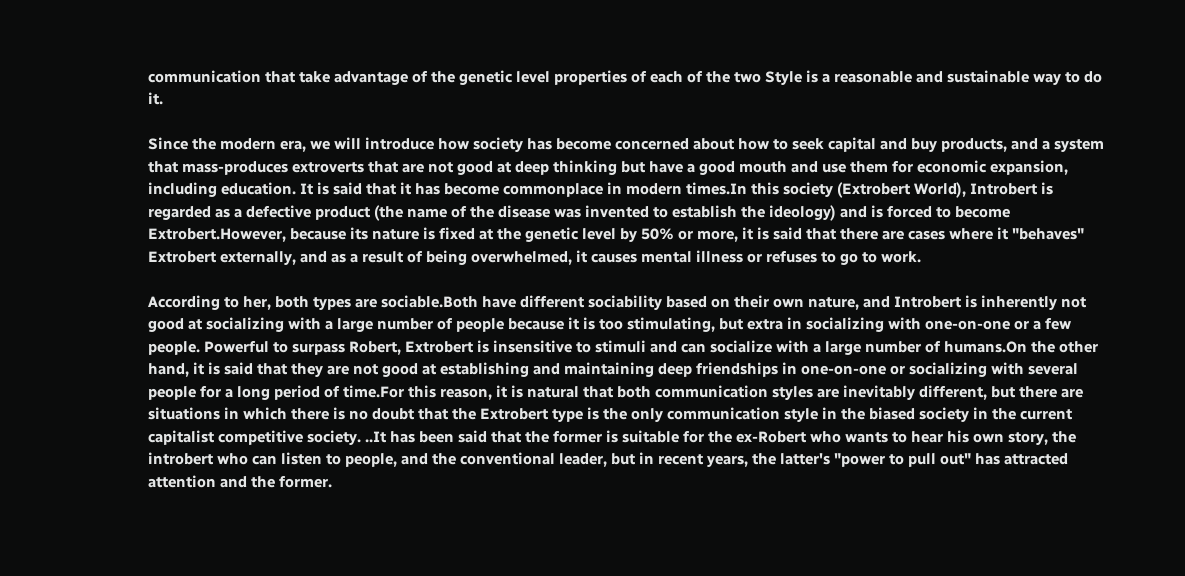communication that take advantage of the genetic level properties of each of the two Style is a reasonable and sustainable way to do it.

Since the modern era, we will introduce how society has become concerned about how to seek capital and buy products, and a system that mass-produces extroverts that are not good at deep thinking but have a good mouth and use them for economic expansion, including education. It is said that it has become commonplace in modern times.In this society (Extrobert World), Introbert is regarded as a defective product (the name of the disease was invented to establish the ideology) and is forced to become Extrobert.However, because its nature is fixed at the genetic level by 50% or more, it is said that there are cases where it "behaves" Extrobert externally, and as a result of being overwhelmed, it causes mental illness or refuses to go to work.

According to her, both types are sociable.Both have different sociability based on their own nature, and Introbert is inherently not good at socializing with a large number of people because it is too stimulating, but extra in socializing with one-on-one or a few people. Powerful to surpass Robert, Extrobert is insensitive to stimuli and can socialize with a large number of humans.On the other hand, it is said that they are not good at establishing and maintaining deep friendships in one-on-one or socializing with several people for a long period of time.For this reason, it is natural that both communication styles are inevitably different, but there are situations in which there is no doubt that the Extrobert type is the only communication style in the biased society in the current capitalist competitive society. ..It has been said that the former is suitable for the ex-Robert who wants to hear his own story, the introbert who can listen to people, and the conventional leader, but in recent years, the latter's "power to pull out" has attracted attention and the former.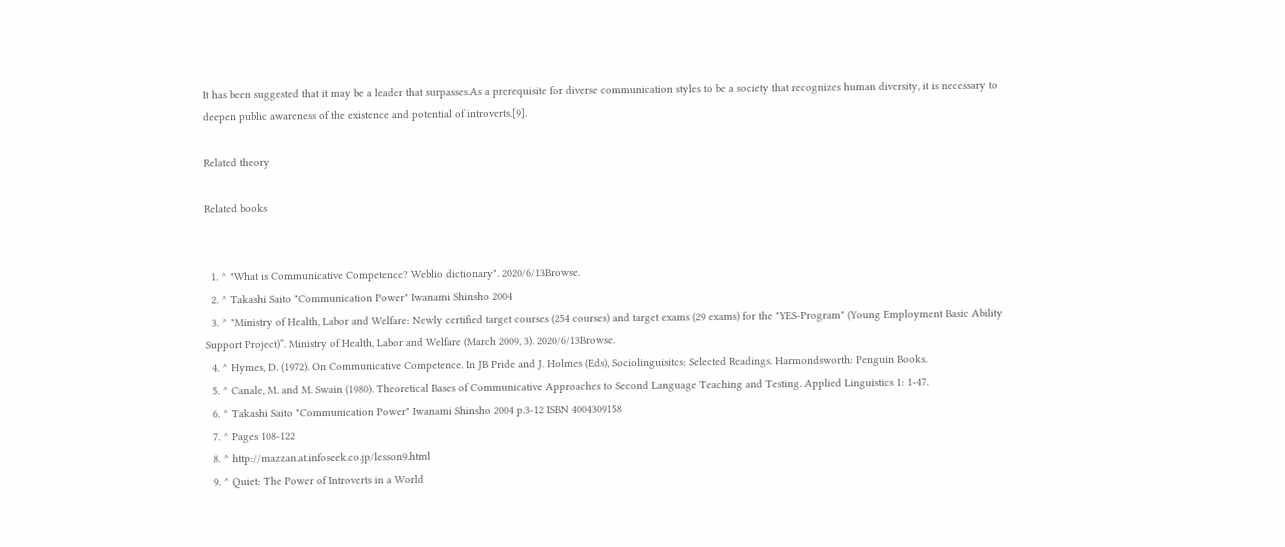It has been suggested that it may be a leader that surpasses.As a prerequisite for diverse communication styles to be a society that recognizes human diversity, it is necessary to deepen public awareness of the existence and potential of introverts.[9].

Related theory

Related books


  1. ^ "What is Communicative Competence? Weblio dictionary". 2020/6/13Browse.
  2. ^ Takashi Saito "Communication Power" Iwanami Shinsho 2004
  3. ^ "Ministry of Health, Labor and Welfare: Newly certified target courses (254 courses) and target exams (29 exams) for the "YES-Program" (Young Employment Basic Ability Support Project)”. Ministry of Health, Labor and Welfare (March 2009, 3). 2020/6/13Browse.
  4. ^ Hymes, D. (1972). On Communicative Competence. In JB Pride and J. Holmes (Eds), Sociolinguisitcs: Selected Readings. Harmondsworth: Penguin Books.
  5. ^ Canale, M. and M. Swain (1980). Theoretical Bases of Communicative Approaches to Second Language Teaching and Testing. Applied Linguistics 1: 1-47.
  6. ^ Takashi Saito "Communication Power" Iwanami Shinsho 2004 p.3-12 ISBN 4004309158
  7. ^ Pages 108-122
  8. ^ http://mazzan.at.infoseek.co.jp/lesson9.html
  9. ^ Quiet: The Power of Introverts in a World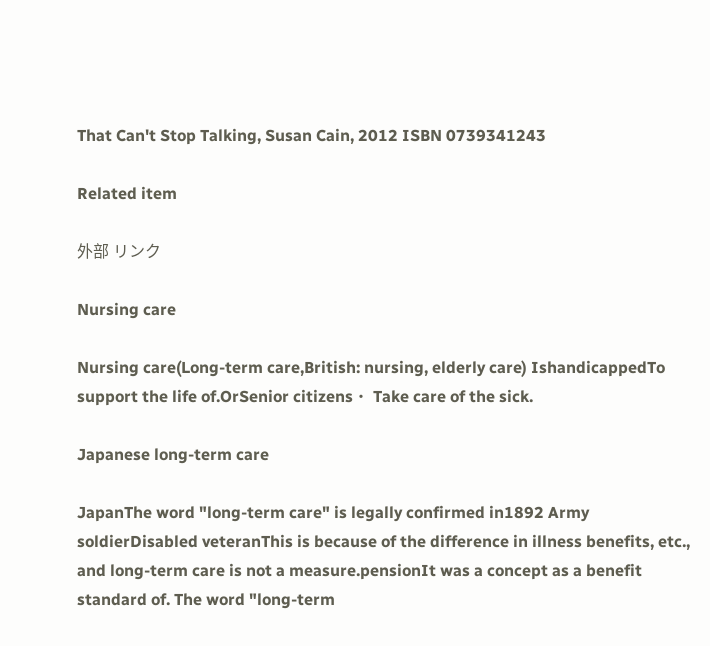That Can't Stop Talking, Susan Cain, 2012 ISBN 0739341243

Related item

外部 リンク

Nursing care

Nursing care(Long-term care,British: nursing, elderly care) IshandicappedTo support the life of.OrSenior citizens・ Take care of the sick.

Japanese long-term care

JapanThe word "long-term care" is legally confirmed in1892 Army soldierDisabled veteranThis is because of the difference in illness benefits, etc., and long-term care is not a measure.pensionIt was a concept as a benefit standard of. The word "long-term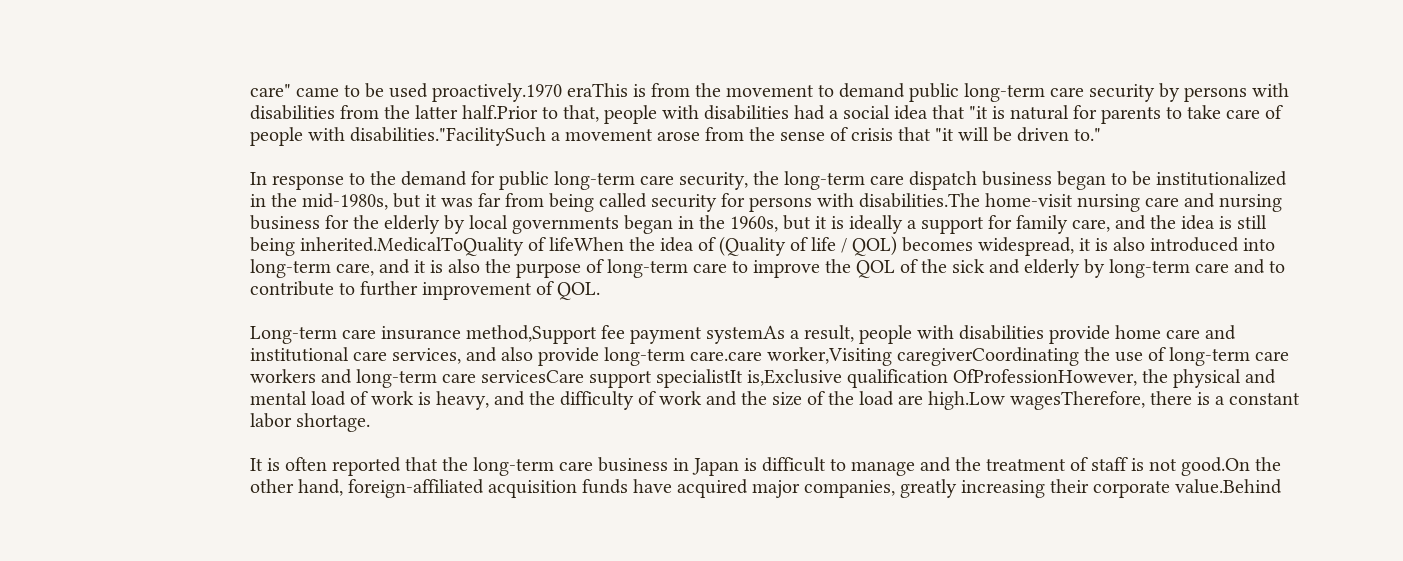care" came to be used proactively.1970 eraThis is from the movement to demand public long-term care security by persons with disabilities from the latter half.Prior to that, people with disabilities had a social idea that "it is natural for parents to take care of people with disabilities."FacilitySuch a movement arose from the sense of crisis that "it will be driven to."

In response to the demand for public long-term care security, the long-term care dispatch business began to be institutionalized in the mid-1980s, but it was far from being called security for persons with disabilities.The home-visit nursing care and nursing business for the elderly by local governments began in the 1960s, but it is ideally a support for family care, and the idea is still being inherited.MedicalToQuality of lifeWhen the idea of (Quality of life / QOL) becomes widespread, it is also introduced into long-term care, and it is also the purpose of long-term care to improve the QOL of the sick and elderly by long-term care and to contribute to further improvement of QOL.

Long-term care insurance method,Support fee payment systemAs a result, people with disabilities provide home care and institutional care services, and also provide long-term care.care worker,Visiting caregiverCoordinating the use of long-term care workers and long-term care servicesCare support specialistIt is,Exclusive qualification OfProfessionHowever, the physical and mental load of work is heavy, and the difficulty of work and the size of the load are high.Low wagesTherefore, there is a constant labor shortage.

It is often reported that the long-term care business in Japan is difficult to manage and the treatment of staff is not good.On the other hand, foreign-affiliated acquisition funds have acquired major companies, greatly increasing their corporate value.Behind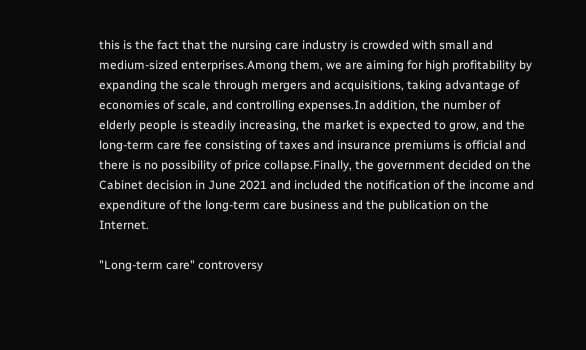this is the fact that the nursing care industry is crowded with small and medium-sized enterprises.Among them, we are aiming for high profitability by expanding the scale through mergers and acquisitions, taking advantage of economies of scale, and controlling expenses.In addition, the number of elderly people is steadily increasing, the market is expected to grow, and the long-term care fee consisting of taxes and insurance premiums is official and there is no possibility of price collapse.Finally, the government decided on the Cabinet decision in June 2021 and included the notification of the income and expenditure of the long-term care business and the publication on the Internet.

"Long-term care" controversy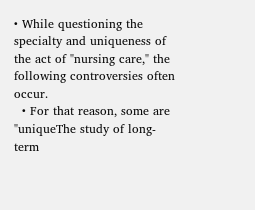• While questioning the specialty and uniqueness of the act of "nursing care," the following controversies often occur.
  • For that reason, some are "uniqueThe study of long-term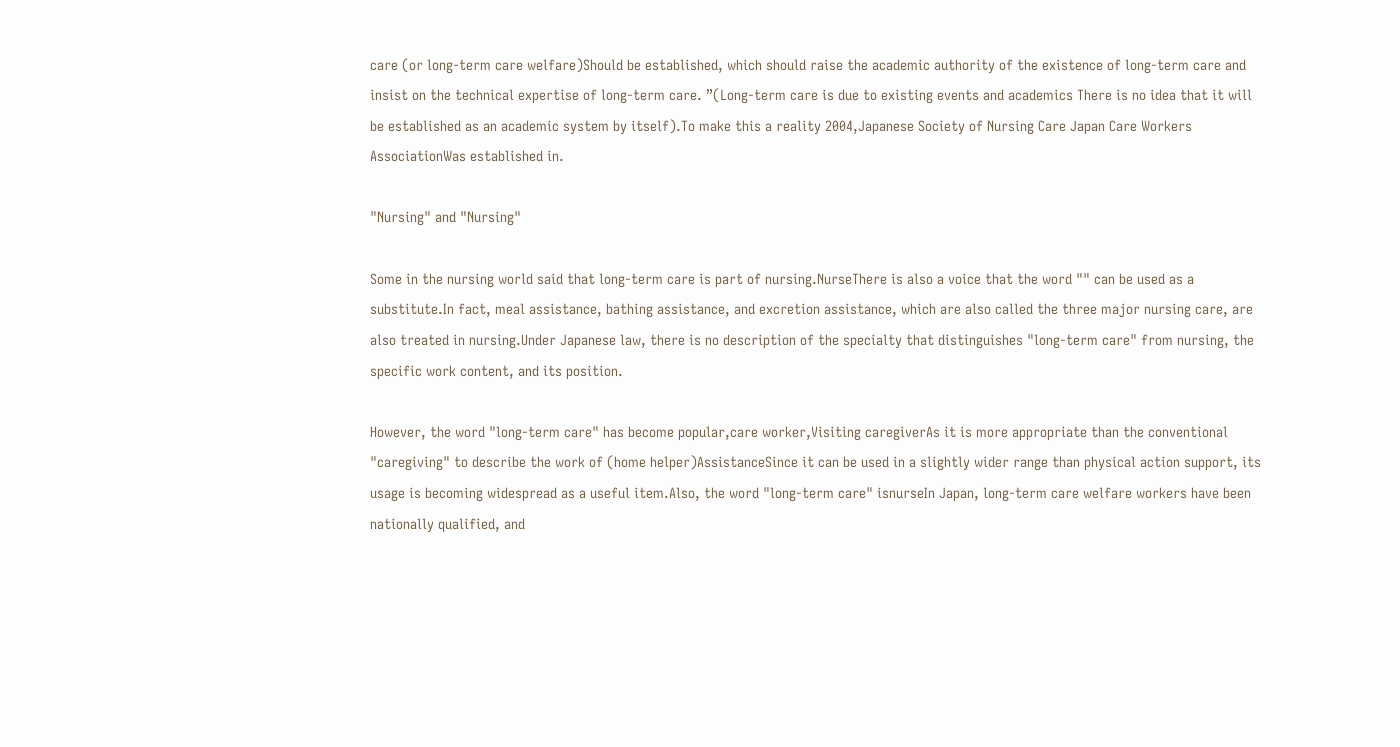care (or long-term care welfare)Should be established, which should raise the academic authority of the existence of long-term care and insist on the technical expertise of long-term care. ”(Long-term care is due to existing events and academics There is no idea that it will be established as an academic system by itself).To make this a reality 2004,Japanese Society of Nursing Care Japan Care Workers AssociationWas established in.

"Nursing" and "Nursing"

Some in the nursing world said that long-term care is part of nursing.NurseThere is also a voice that the word "" can be used as a substitute.In fact, meal assistance, bathing assistance, and excretion assistance, which are also called the three major nursing care, are also treated in nursing.Under Japanese law, there is no description of the specialty that distinguishes "long-term care" from nursing, the specific work content, and its position.

However, the word "long-term care" has become popular,care worker,Visiting caregiverAs it is more appropriate than the conventional "caregiving" to describe the work of (home helper)AssistanceSince it can be used in a slightly wider range than physical action support, its usage is becoming widespread as a useful item.Also, the word "long-term care" isnurseIn Japan, long-term care welfare workers have been nationally qualified, and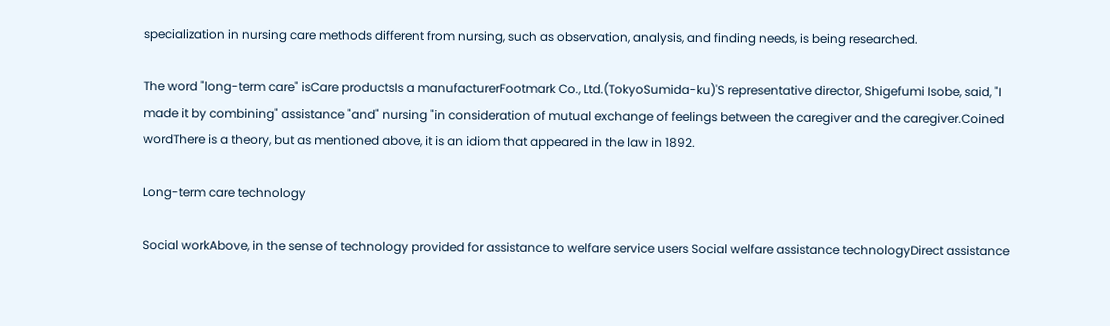specialization in nursing care methods different from nursing, such as observation, analysis, and finding needs, is being researched.

The word "long-term care" isCare productsIs a manufacturerFootmark Co., Ltd.(TokyoSumida-ku)'S representative director, Shigefumi Isobe, said, "I made it by combining" assistance "and" nursing "in consideration of mutual exchange of feelings between the caregiver and the caregiver.Coined wordThere is a theory, but as mentioned above, it is an idiom that appeared in the law in 1892.

Long-term care technology

Social workAbove, in the sense of technology provided for assistance to welfare service users Social welfare assistance technologyDirect assistance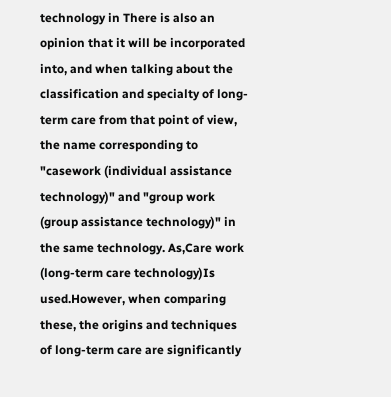technology in There is also an opinion that it will be incorporated into, and when talking about the classification and specialty of long-term care from that point of view, the name corresponding to "casework (individual assistance technology)" and "group work (group assistance technology)" in the same technology. As,Care work (long-term care technology)Is used.However, when comparing these, the origins and techniques of long-term care are significantly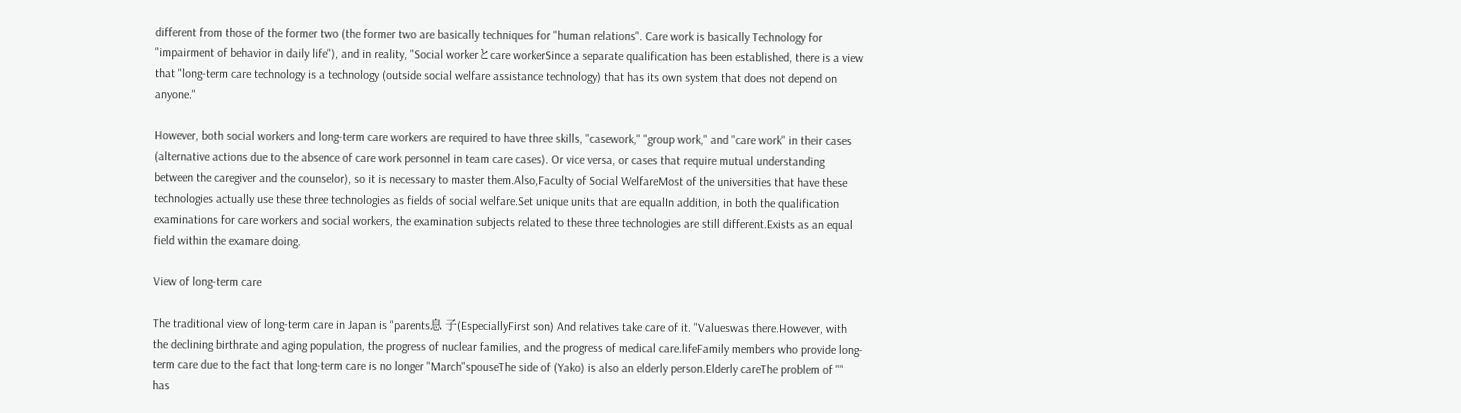different from those of the former two (the former two are basically techniques for "human relations". Care work is basically Technology for "impairment of behavior in daily life"), and in reality, "Social workerとcare workerSince a separate qualification has been established, there is a view that "long-term care technology is a technology (outside social welfare assistance technology) that has its own system that does not depend on anyone."

However, both social workers and long-term care workers are required to have three skills, "casework," "group work," and "care work" in their cases (alternative actions due to the absence of care work personnel in team care cases). Or vice versa, or cases that require mutual understanding between the caregiver and the counselor), so it is necessary to master them.Also,Faculty of Social WelfareMost of the universities that have these technologies actually use these three technologies as fields of social welfare.Set unique units that are equalIn addition, in both the qualification examinations for care workers and social workers, the examination subjects related to these three technologies are still different.Exists as an equal field within the examare doing.

View of long-term care

The traditional view of long-term care in Japan is "parents息 子(EspeciallyFirst son) And relatives take care of it. "Valueswas there.However, with the declining birthrate and aging population, the progress of nuclear families, and the progress of medical care.lifeFamily members who provide long-term care due to the fact that long-term care is no longer "March"spouseThe side of (Yako) is also an elderly person.Elderly careThe problem of "" has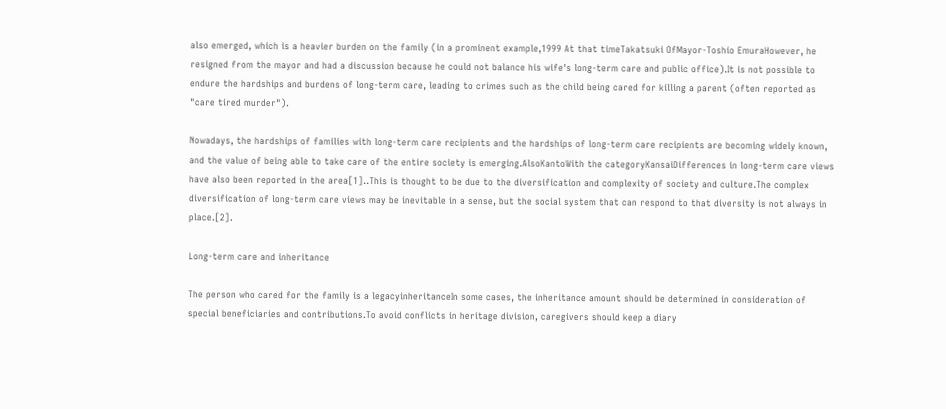also emerged, which is a heavier burden on the family (in a prominent example,1999 At that timeTakatsuki OfMayor-Toshio EmuraHowever, he resigned from the mayor and had a discussion because he could not balance his wife's long-term care and public office).It is not possible to endure the hardships and burdens of long-term care, leading to crimes such as the child being cared for killing a parent (often reported as "care tired murder").

Nowadays, the hardships of families with long-term care recipients and the hardships of long-term care recipients are becoming widely known, and the value of being able to take care of the entire society is emerging.AlsoKantoWith the categoryKansaiDifferences in long-term care views have also been reported in the area[1]..This is thought to be due to the diversification and complexity of society and culture.The complex diversification of long-term care views may be inevitable in a sense, but the social system that can respond to that diversity is not always in place.[2].

Long-term care and inheritance

The person who cared for the family is a legacyinheritanceIn some cases, the inheritance amount should be determined in consideration of special beneficiaries and contributions.To avoid conflicts in heritage division, caregivers should keep a diary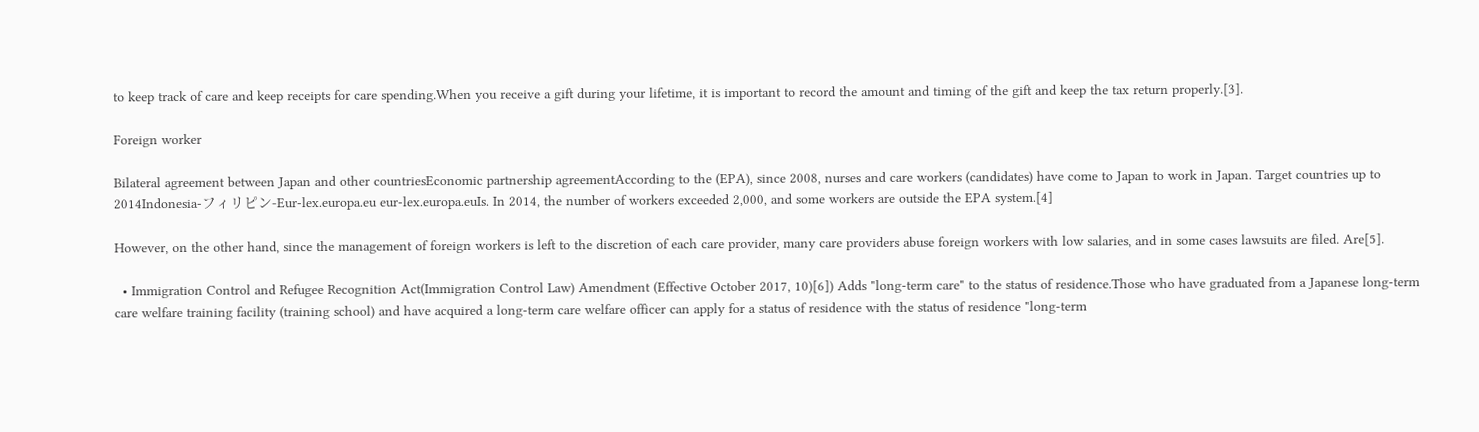to keep track of care and keep receipts for care spending.When you receive a gift during your lifetime, it is important to record the amount and timing of the gift and keep the tax return properly.[3].

Foreign worker

Bilateral agreement between Japan and other countriesEconomic partnership agreementAccording to the (EPA), since 2008, nurses and care workers (candidates) have come to Japan to work in Japan. Target countries up to 2014Indonesia-フィリピン-Eur-lex.europa.eu eur-lex.europa.euIs. In 2014, the number of workers exceeded 2,000, and some workers are outside the EPA system.[4]

However, on the other hand, since the management of foreign workers is left to the discretion of each care provider, many care providers abuse foreign workers with low salaries, and in some cases lawsuits are filed. Are[5].

  • Immigration Control and Refugee Recognition Act(Immigration Control Law) Amendment (Effective October 2017, 10)[6]) Adds "long-term care" to the status of residence.Those who have graduated from a Japanese long-term care welfare training facility (training school) and have acquired a long-term care welfare officer can apply for a status of residence with the status of residence "long-term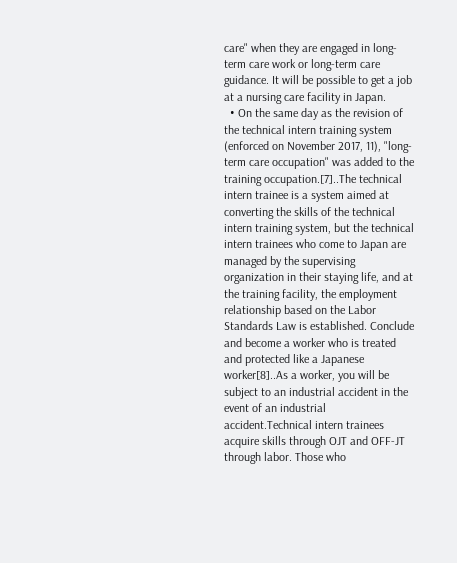care" when they are engaged in long-term care work or long-term care guidance. It will be possible to get a job at a nursing care facility in Japan.
  • On the same day as the revision of the technical intern training system (enforced on November 2017, 11), "long-term care occupation" was added to the training occupation.[7]..The technical intern trainee is a system aimed at converting the skills of the technical intern training system, but the technical intern trainees who come to Japan are managed by the supervising organization in their staying life, and at the training facility, the employment relationship based on the Labor Standards Law is established. Conclude and become a worker who is treated and protected like a Japanese worker[8]..As a worker, you will be subject to an industrial accident in the event of an industrial accident.Technical intern trainees acquire skills through OJT and OFF-JT through labor. Those who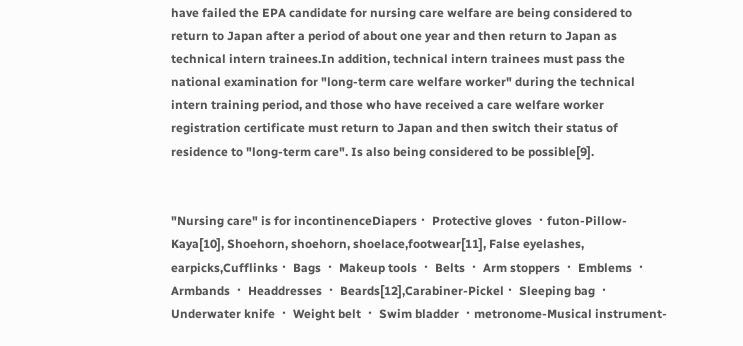have failed the EPA candidate for nursing care welfare are being considered to return to Japan after a period of about one year and then return to Japan as technical intern trainees.In addition, technical intern trainees must pass the national examination for "long-term care welfare worker" during the technical intern training period, and those who have received a care welfare worker registration certificate must return to Japan and then switch their status of residence to "long-term care". Is also being considered to be possible[9].


"Nursing care" is for incontinenceDiapers・ Protective gloves ・futon-Pillow-Kaya[10], Shoehorn, shoehorn, shoelace,footwear[11], False eyelashes, earpicks,Cufflinks・ Bags ・ Makeup tools ・ Belts ・ Arm stoppers ・ Emblems ・ Armbands ・ Headdresses ・ Beards[12],Carabiner-Pickel・ Sleeping bag ・ Underwater knife ・ Weight belt ・ Swim bladder ・metronome-Musical instrument-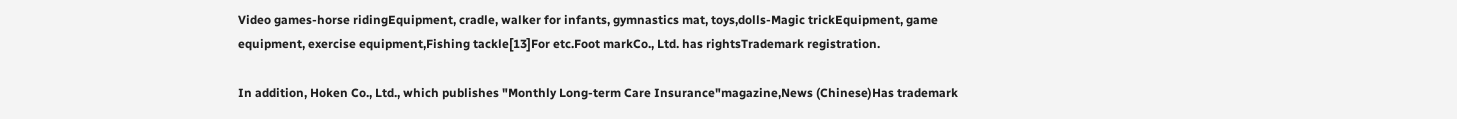Video games-horse ridingEquipment, cradle, walker for infants, gymnastics mat, toys,dolls-Magic trickEquipment, game equipment, exercise equipment,Fishing tackle[13]For etc.Foot markCo., Ltd. has rightsTrademark registration.

In addition, Hoken Co., Ltd., which publishes "Monthly Long-term Care Insurance"magazine,News (Chinese)Has trademark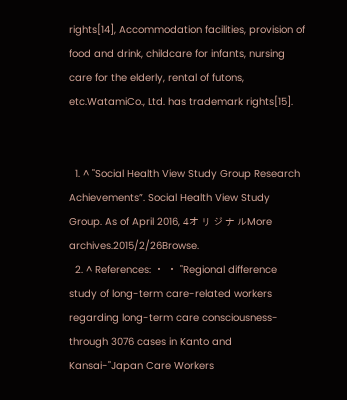rights[14], Accommodation facilities, provision of food and drink, childcare for infants, nursing care for the elderly, rental of futons, etc.WatamiCo., Ltd. has trademark rights[15].


  1. ^ "Social Health View Study Group Research Achievements”. Social Health View Study Group. As of April 2016, 4オ リ ジ ナ ルMore archives.2015/2/26Browse.
  2. ^ References: ・ ・ "Regional difference study of long-term care-related workers regarding long-term care consciousness-through 3076 cases in Kanto and Kansai-"Japan Care Workers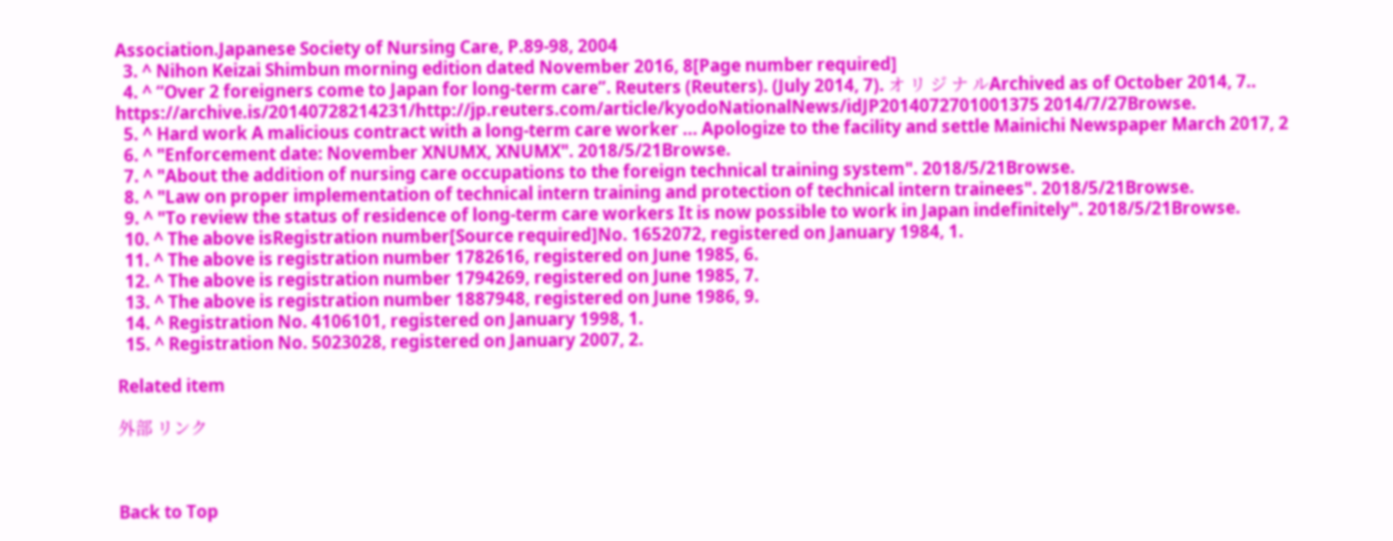Association.Japanese Society of Nursing Care, P.89-98, 2004
  3. ^ Nihon Keizai Shimbun morning edition dated November 2016, 8[Page number required]
  4. ^ “Over 2 foreigners come to Japan for long-term care”. Reuters (Reuters). (July 2014, 7). オ リ ジ ナ ルArchived as of October 2014, 7.. https://archive.is/20140728214231/http://jp.reuters.com/article/kyodoNationalNews/idJP2014072701001375 2014/7/27Browse.
  5. ^ Hard work A malicious contract with a long-term care worker ... Apologize to the facility and settle Mainichi Newspaper March 2017, 2
  6. ^ "Enforcement date: November XNUMX, XNUMX". 2018/5/21Browse.
  7. ^ "About the addition of nursing care occupations to the foreign technical training system". 2018/5/21Browse.
  8. ^ "Law on proper implementation of technical intern training and protection of technical intern trainees". 2018/5/21Browse.
  9. ^ "To review the status of residence of long-term care workers It is now possible to work in Japan indefinitely". 2018/5/21Browse.
  10. ^ The above isRegistration number[Source required]No. 1652072, registered on January 1984, 1.
  11. ^ The above is registration number 1782616, registered on June 1985, 6.
  12. ^ The above is registration number 1794269, registered on June 1985, 7.
  13. ^ The above is registration number 1887948, registered on June 1986, 9.
  14. ^ Registration No. 4106101, registered on January 1998, 1.
  15. ^ Registration No. 5023028, registered on January 2007, 2.

Related item

外部 リンク



Back to Top